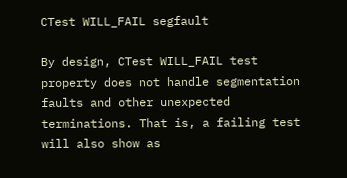CTest WILL_FAIL segfault

By design, CTest WILL_FAIL test property does not handle segmentation faults and other unexpected terminations. That is, a failing test will also show as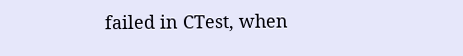failed in CTest, when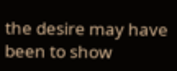the desire may have been to show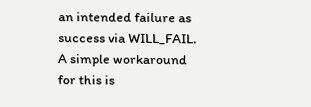an intended failure as success via WILL_FAIL. A simple workaround for this is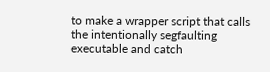to make a wrapper script that calls the intentionally segfaulting executable and catch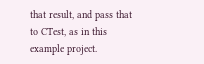that result, and pass that to CTest, as in this example project.